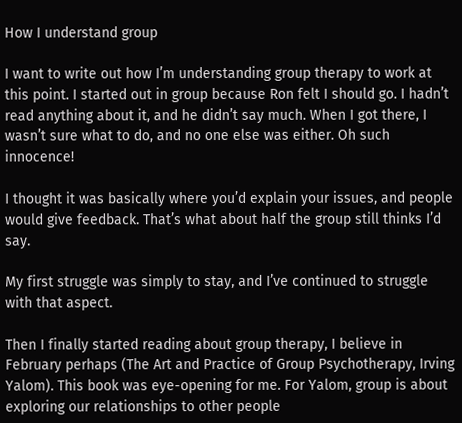How I understand group

I want to write out how I’m understanding group therapy to work at this point. I started out in group because Ron felt I should go. I hadn’t read anything about it, and he didn’t say much. When I got there, I wasn’t sure what to do, and no one else was either. Oh such innocence!

I thought it was basically where you’d explain your issues, and people would give feedback. That’s what about half the group still thinks I’d say.

My first struggle was simply to stay, and I’ve continued to struggle with that aspect.

Then I finally started reading about group therapy, I believe in February perhaps (The Art and Practice of Group Psychotherapy, Irving Yalom). This book was eye-opening for me. For Yalom, group is about exploring our relationships to other people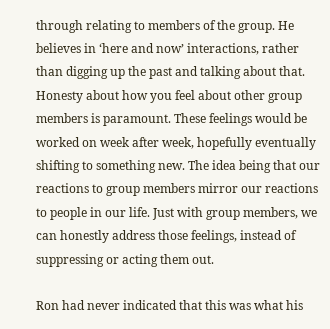through relating to members of the group. He believes in ‘here and now’ interactions, rather than digging up the past and talking about that. Honesty about how you feel about other group members is paramount. These feelings would be worked on week after week, hopefully eventually shifting to something new. The idea being that our reactions to group members mirror our reactions to people in our life. Just with group members, we can honestly address those feelings, instead of suppressing or acting them out.

Ron had never indicated that this was what his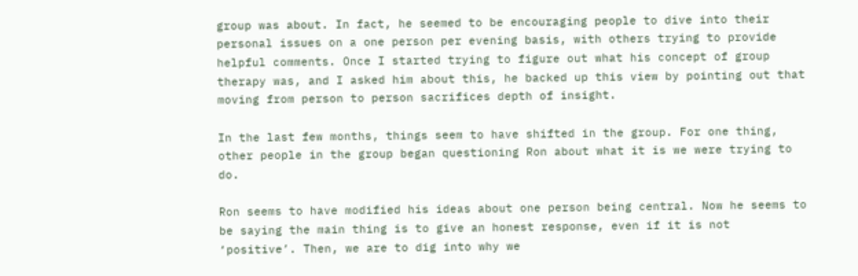group was about. In fact, he seemed to be encouraging people to dive into their personal issues on a one person per evening basis, with others trying to provide helpful comments. Once I started trying to figure out what his concept of group therapy was, and I asked him about this, he backed up this view by pointing out that moving from person to person sacrifices depth of insight.

In the last few months, things seem to have shifted in the group. For one thing, other people in the group began questioning Ron about what it is we were trying to do.

Ron seems to have modified his ideas about one person being central. Now he seems to be saying the main thing is to give an honest response, even if it is not ‘positive’. Then, we are to dig into why we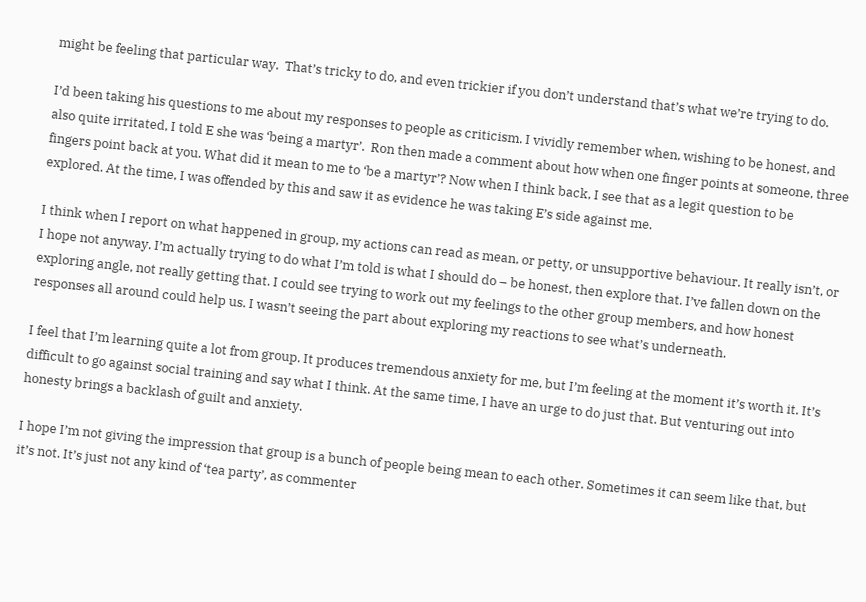might be feeling that particular way.  That’s tricky to do, and even trickier if you don’t understand that’s what we’re trying to do.

I’d been taking his questions to me about my responses to people as criticism. I vividly remember when, wishing to be honest, and also quite irritated, I told E she was ‘being a martyr’.  Ron then made a comment about how when one finger points at someone, three fingers point back at you. What did it mean to me to ‘be a martyr’? Now when I think back, I see that as a legit question to be explored. At the time, I was offended by this and saw it as evidence he was taking E’s side against me.

I think when I report on what happened in group, my actions can read as mean, or petty, or unsupportive behaviour. It really isn’t, or I hope not anyway. I’m actually trying to do what I’m told is what I should do – be honest, then explore that. I’ve fallen down on the exploring angle, not really getting that. I could see trying to work out my feelings to the other group members, and how honest responses all around could help us. I wasn’t seeing the part about exploring my reactions to see what’s underneath.

I feel that I’m learning quite a lot from group. It produces tremendous anxiety for me, but I’m feeling at the moment it’s worth it. It’s difficult to go against social training and say what I think. At the same time, I have an urge to do just that. But venturing out into honesty brings a backlash of guilt and anxiety.

I hope I’m not giving the impression that group is a bunch of people being mean to each other. Sometimes it can seem like that, but it’s not. It’s just not any kind of ‘tea party’, as commenter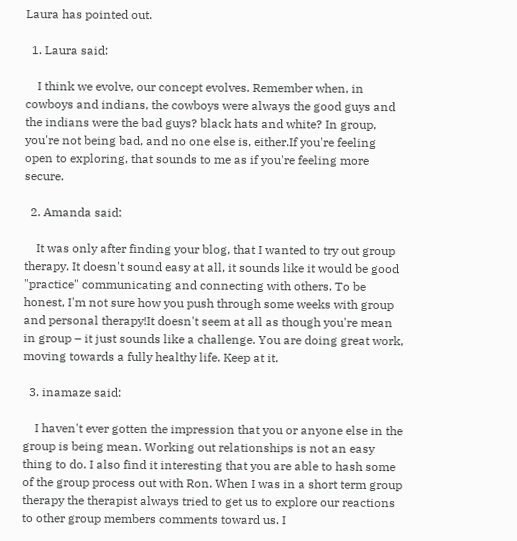Laura has pointed out.

  1. Laura said:

    I think we evolve, our concept evolves. Remember when, in cowboys and indians, the cowboys were always the good guys and the indians were the bad guys? black hats and white? In group, you're not being bad, and no one else is, either.If you're feeling open to exploring, that sounds to me as if you're feeling more secure.

  2. Amanda said:

    It was only after finding your blog, that I wanted to try out group therapy. It doesn't sound easy at all, it sounds like it would be good "practice" communicating and connecting with others. To be honest, I'm not sure how you push through some weeks with group and personal therapy!It doesn't seem at all as though you're mean in group – it just sounds like a challenge. You are doing great work, moving towards a fully healthy life. Keep at it.

  3. inamaze said:

    I haven't ever gotten the impression that you or anyone else in the group is being mean. Working out relationships is not an easy thing to do. I also find it interesting that you are able to hash some of the group process out with Ron. When I was in a short term group therapy the therapist always tried to get us to explore our reactions to other group members comments toward us. I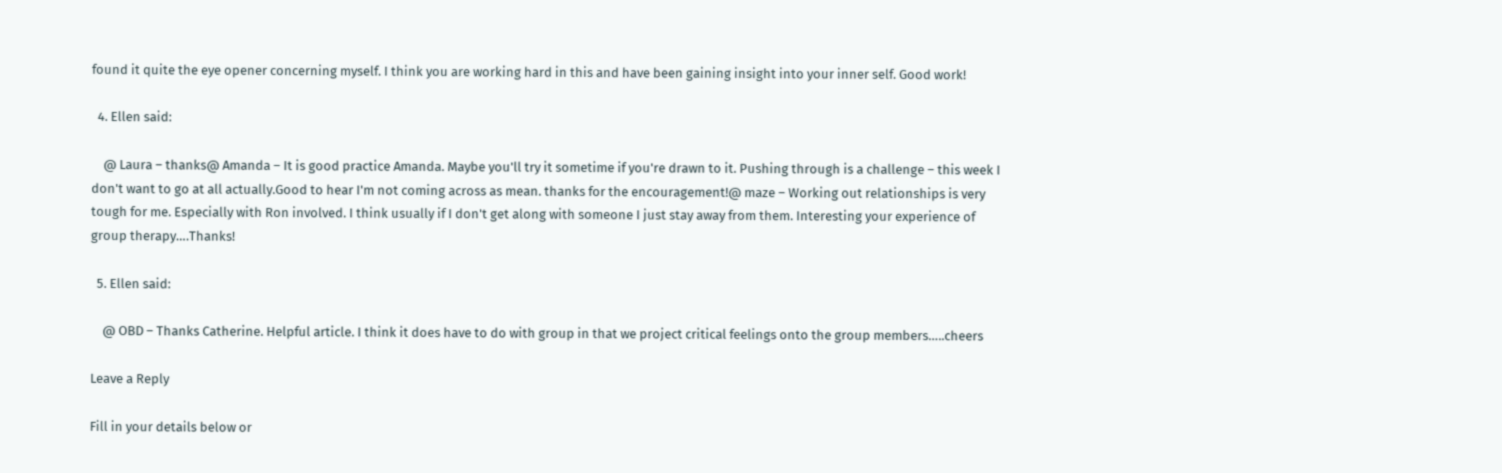found it quite the eye opener concerning myself. I think you are working hard in this and have been gaining insight into your inner self. Good work!

  4. Ellen said:

    @ Laura – thanks@ Amanda – It is good practice Amanda. Maybe you'll try it sometime if you're drawn to it. Pushing through is a challenge – this week I don't want to go at all actually.Good to hear I'm not coming across as mean. thanks for the encouragement!@ maze – Working out relationships is very tough for me. Especially with Ron involved. I think usually if I don't get along with someone I just stay away from them. Interesting your experience of group therapy….Thanks!

  5. Ellen said:

    @ OBD – Thanks Catherine. Helpful article. I think it does have to do with group in that we project critical feelings onto the group members…..cheers

Leave a Reply

Fill in your details below or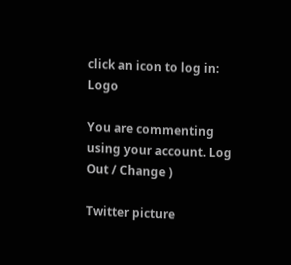click an icon to log in: Logo

You are commenting using your account. Log Out / Change )

Twitter picture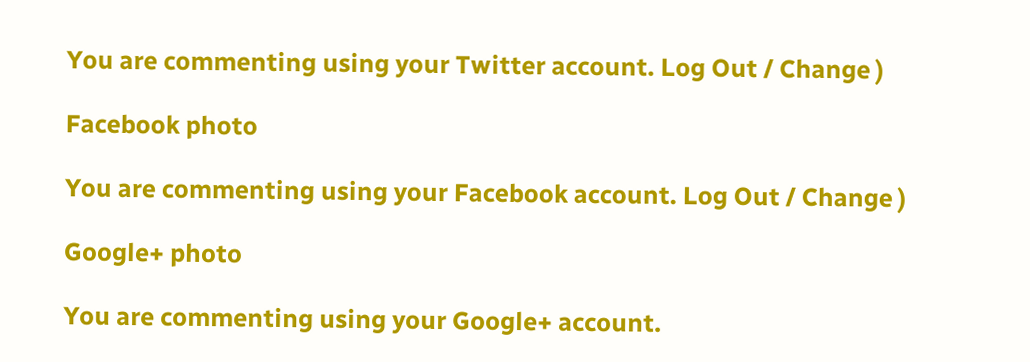You are commenting using your Twitter account. Log Out / Change )

Facebook photo

You are commenting using your Facebook account. Log Out / Change )

Google+ photo

You are commenting using your Google+ account.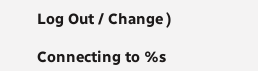Log Out / Change )

Connecting to %s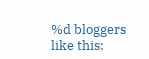%d bloggers like this: